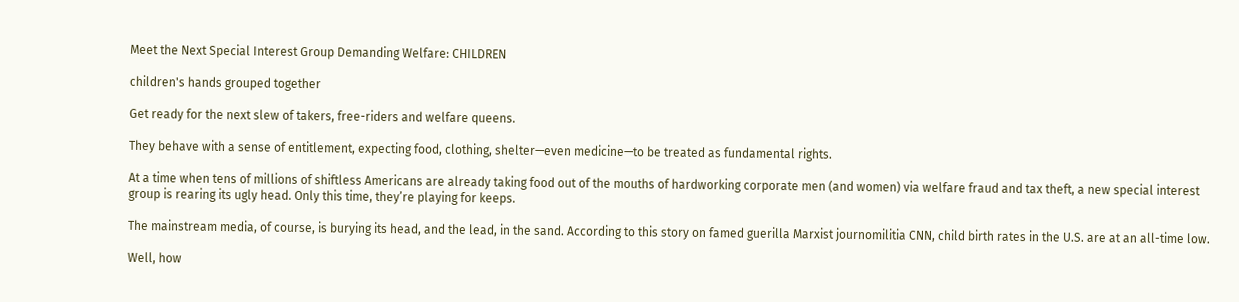Meet the Next Special Interest Group Demanding Welfare: CHILDREN

children's hands grouped together

Get ready for the next slew of takers, free-riders and welfare queens.

They behave with a sense of entitlement, expecting food, clothing, shelter—even medicine—to be treated as fundamental rights.

At a time when tens of millions of shiftless Americans are already taking food out of the mouths of hardworking corporate men (and women) via welfare fraud and tax theft, a new special interest group is rearing its ugly head. Only this time, they’re playing for keeps.

The mainstream media, of course, is burying its head, and the lead, in the sand. According to this story on famed guerilla Marxist journomilitia CNN, child birth rates in the U.S. are at an all-time low.

Well, how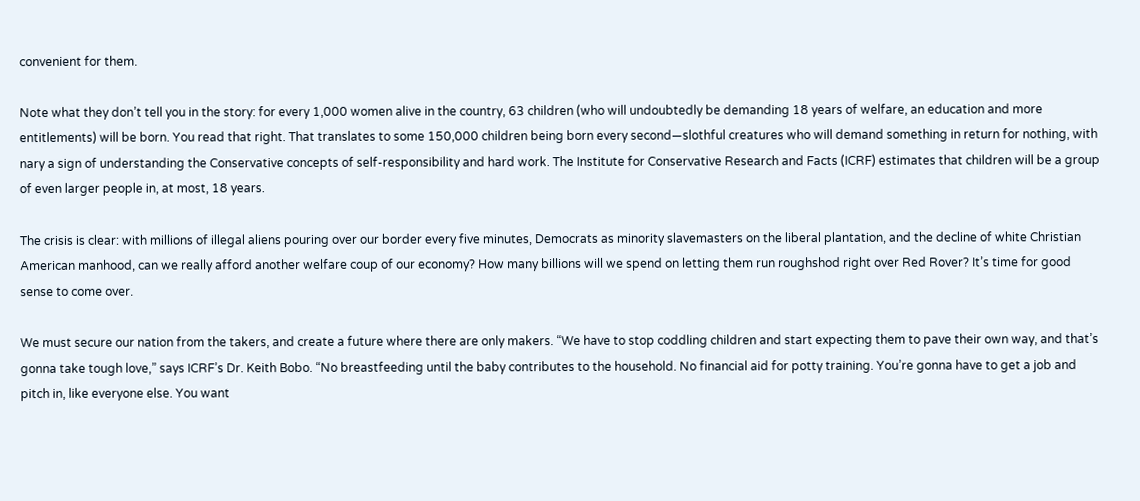convenient for them.

Note what they don’t tell you in the story: for every 1,000 women alive in the country, 63 children (who will undoubtedly be demanding 18 years of welfare, an education and more entitlements) will be born. You read that right. That translates to some 150,000 children being born every second—slothful creatures who will demand something in return for nothing, with nary a sign of understanding the Conservative concepts of self-responsibility and hard work. The Institute for Conservative Research and Facts (ICRF) estimates that children will be a group of even larger people in, at most, 18 years.

The crisis is clear: with millions of illegal aliens pouring over our border every five minutes, Democrats as minority slavemasters on the liberal plantation, and the decline of white Christian American manhood, can we really afford another welfare coup of our economy? How many billions will we spend on letting them run roughshod right over Red Rover? It’s time for good sense to come over.

We must secure our nation from the takers, and create a future where there are only makers. “We have to stop coddling children and start expecting them to pave their own way, and that’s gonna take tough love,” says ICRF’s Dr. Keith Bobo. “No breastfeeding until the baby contributes to the household. No financial aid for potty training. You’re gonna have to get a job and pitch in, like everyone else. You want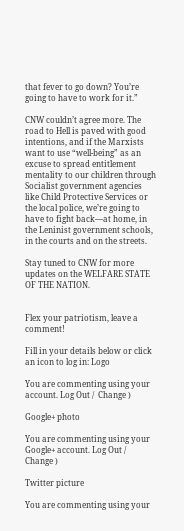that fever to go down? You’re going to have to work for it.”

CNW couldn’t agree more. The road to Hell is paved with good intentions, and if the Marxists want to use “well-being” as an excuse to spread entitlement mentality to our children through Socialist government agencies like Child Protective Services or the local police, we’re going to have to fight back—at home, in the Leninist government schools, in the courts and on the streets.

Stay tuned to CNW for more updates on the WELFARE STATE OF THE NATION.


Flex your patriotism, leave a comment!

Fill in your details below or click an icon to log in: Logo

You are commenting using your account. Log Out /  Change )

Google+ photo

You are commenting using your Google+ account. Log Out /  Change )

Twitter picture

You are commenting using your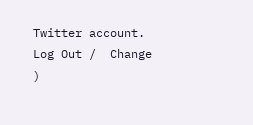Twitter account. Log Out /  Change )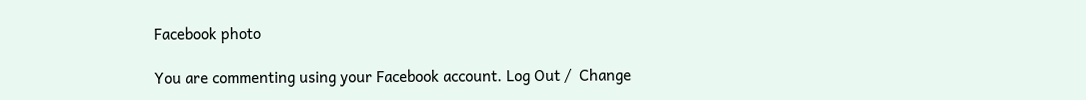Facebook photo

You are commenting using your Facebook account. Log Out /  Change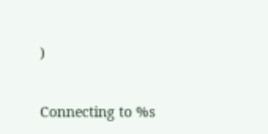)


Connecting to %s